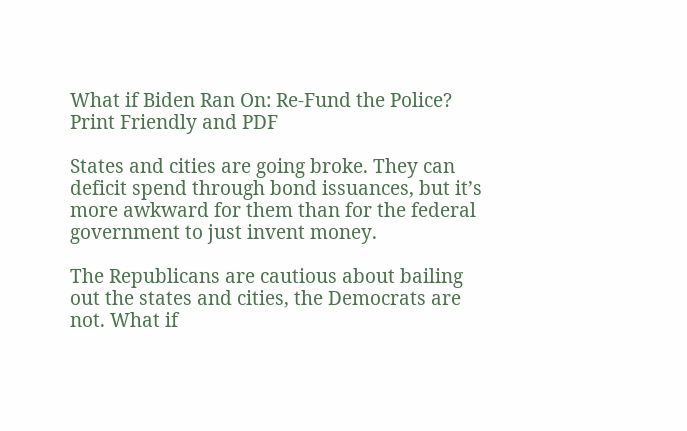What if Biden Ran On: Re-Fund the Police?
Print Friendly and PDF

States and cities are going broke. They can deficit spend through bond issuances, but it’s more awkward for them than for the federal government to just invent money.

The Republicans are cautious about bailing out the states and cities, the Democrats are not. What if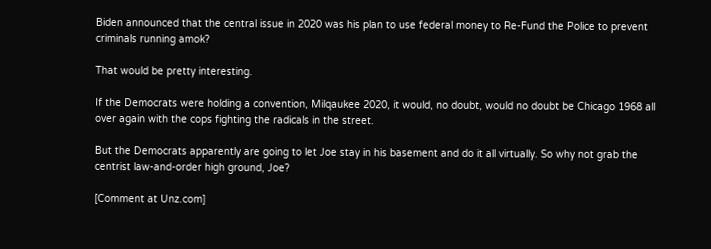Biden announced that the central issue in 2020 was his plan to use federal money to Re-Fund the Police to prevent criminals running amok?

That would be pretty interesting.

If the Democrats were holding a convention, Milqaukee 2020, it would, no doubt, would no doubt be Chicago 1968 all over again with the cops fighting the radicals in the street.

But the Democrats apparently are going to let Joe stay in his basement and do it all virtually. So why not grab the centrist law-and-order high ground, Joe?

[Comment at Unz.com]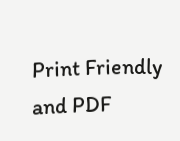Print Friendly and PDF